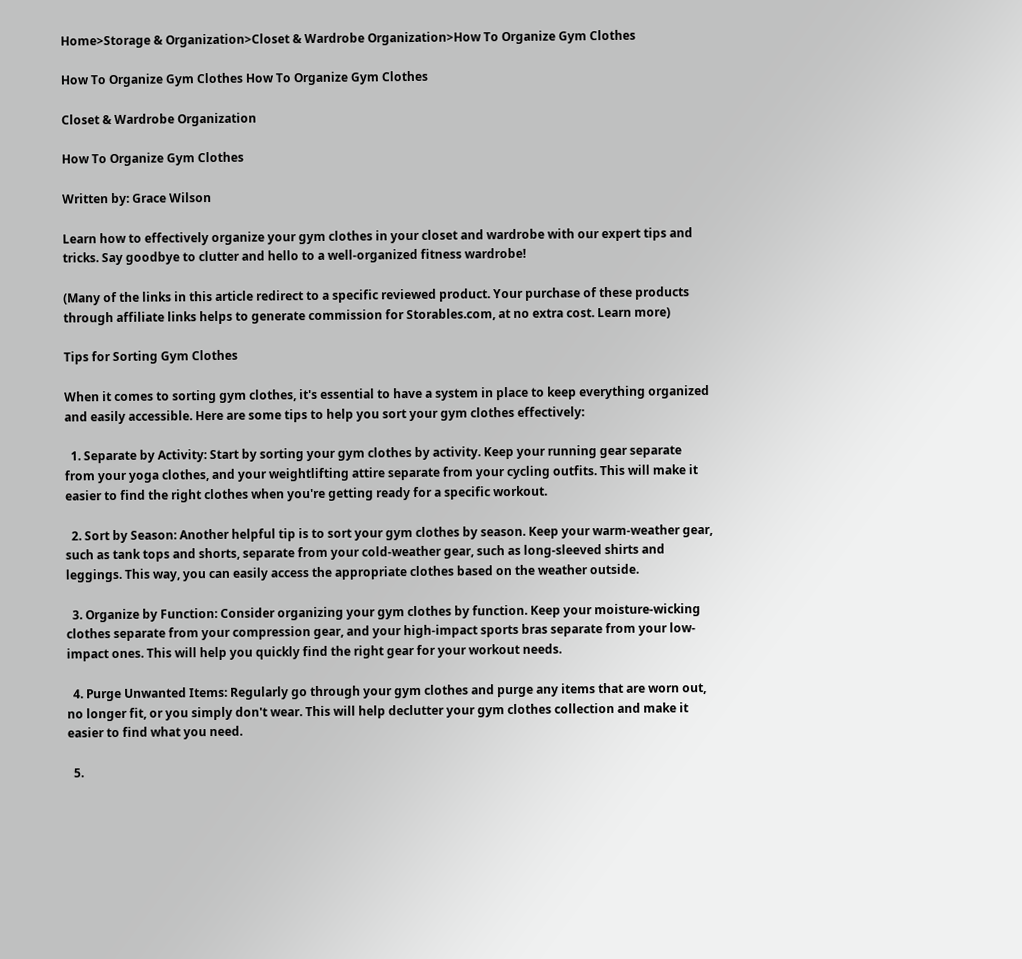Home>Storage & Organization>Closet & Wardrobe Organization>How To Organize Gym Clothes

How To Organize Gym Clothes How To Organize Gym Clothes

Closet & Wardrobe Organization

How To Organize Gym Clothes

Written by: Grace Wilson

Learn how to effectively organize your gym clothes in your closet and wardrobe with our expert tips and tricks. Say goodbye to clutter and hello to a well-organized fitness wardrobe!

(Many of the links in this article redirect to a specific reviewed product. Your purchase of these products through affiliate links helps to generate commission for Storables.com, at no extra cost. Learn more)

Tips for Sorting Gym Clothes

When it comes to sorting gym clothes, it's essential to have a system in place to keep everything organized and easily accessible. Here are some tips to help you sort your gym clothes effectively:

  1. Separate by Activity: Start by sorting your gym clothes by activity. Keep your running gear separate from your yoga clothes, and your weightlifting attire separate from your cycling outfits. This will make it easier to find the right clothes when you're getting ready for a specific workout.

  2. Sort by Season: Another helpful tip is to sort your gym clothes by season. Keep your warm-weather gear, such as tank tops and shorts, separate from your cold-weather gear, such as long-sleeved shirts and leggings. This way, you can easily access the appropriate clothes based on the weather outside.

  3. Organize by Function: Consider organizing your gym clothes by function. Keep your moisture-wicking clothes separate from your compression gear, and your high-impact sports bras separate from your low-impact ones. This will help you quickly find the right gear for your workout needs.

  4. Purge Unwanted Items: Regularly go through your gym clothes and purge any items that are worn out, no longer fit, or you simply don't wear. This will help declutter your gym clothes collection and make it easier to find what you need.

  5.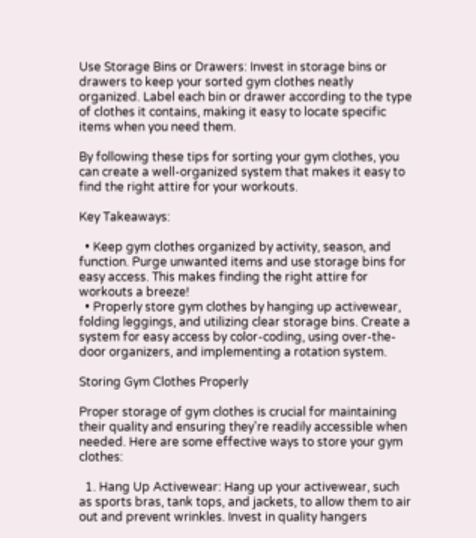Use Storage Bins or Drawers: Invest in storage bins or drawers to keep your sorted gym clothes neatly organized. Label each bin or drawer according to the type of clothes it contains, making it easy to locate specific items when you need them.

By following these tips for sorting your gym clothes, you can create a well-organized system that makes it easy to find the right attire for your workouts.

Key Takeaways:

  • Keep gym clothes organized by activity, season, and function. Purge unwanted items and use storage bins for easy access. This makes finding the right attire for workouts a breeze!
  • Properly store gym clothes by hanging up activewear, folding leggings, and utilizing clear storage bins. Create a system for easy access by color-coding, using over-the-door organizers, and implementing a rotation system.

Storing Gym Clothes Properly

Proper storage of gym clothes is crucial for maintaining their quality and ensuring they're readily accessible when needed. Here are some effective ways to store your gym clothes:

  1. Hang Up Activewear: Hang up your activewear, such as sports bras, tank tops, and jackets, to allow them to air out and prevent wrinkles. Invest in quality hangers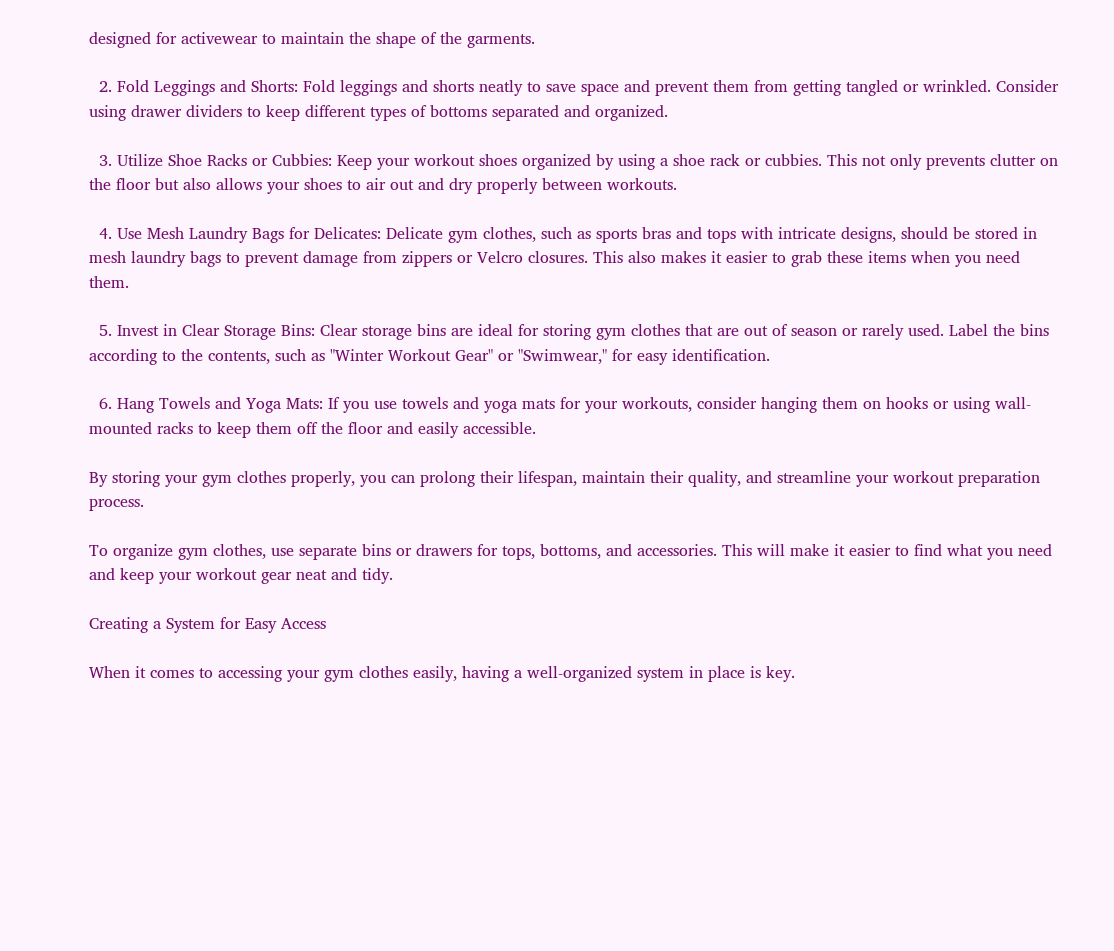designed for activewear to maintain the shape of the garments.

  2. Fold Leggings and Shorts: Fold leggings and shorts neatly to save space and prevent them from getting tangled or wrinkled. Consider using drawer dividers to keep different types of bottoms separated and organized.

  3. Utilize Shoe Racks or Cubbies: Keep your workout shoes organized by using a shoe rack or cubbies. This not only prevents clutter on the floor but also allows your shoes to air out and dry properly between workouts.

  4. Use Mesh Laundry Bags for Delicates: Delicate gym clothes, such as sports bras and tops with intricate designs, should be stored in mesh laundry bags to prevent damage from zippers or Velcro closures. This also makes it easier to grab these items when you need them.

  5. Invest in Clear Storage Bins: Clear storage bins are ideal for storing gym clothes that are out of season or rarely used. Label the bins according to the contents, such as "Winter Workout Gear" or "Swimwear," for easy identification.

  6. Hang Towels and Yoga Mats: If you use towels and yoga mats for your workouts, consider hanging them on hooks or using wall-mounted racks to keep them off the floor and easily accessible.

By storing your gym clothes properly, you can prolong their lifespan, maintain their quality, and streamline your workout preparation process.

To organize gym clothes, use separate bins or drawers for tops, bottoms, and accessories. This will make it easier to find what you need and keep your workout gear neat and tidy.

Creating a System for Easy Access

When it comes to accessing your gym clothes easily, having a well-organized system in place is key.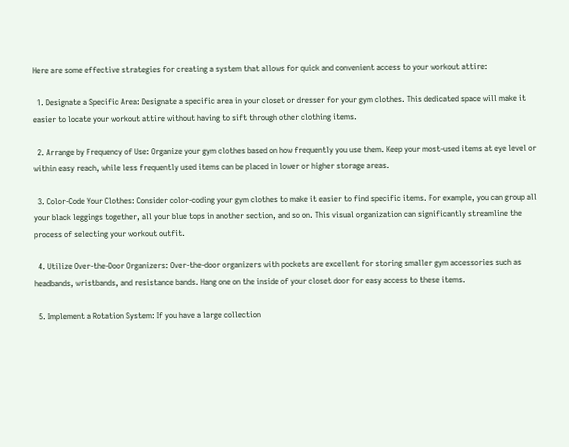Here are some effective strategies for creating a system that allows for quick and convenient access to your workout attire:

  1. Designate a Specific Area: Designate a specific area in your closet or dresser for your gym clothes. This dedicated space will make it easier to locate your workout attire without having to sift through other clothing items.

  2. Arrange by Frequency of Use: Organize your gym clothes based on how frequently you use them. Keep your most-used items at eye level or within easy reach, while less frequently used items can be placed in lower or higher storage areas.

  3. Color-Code Your Clothes: Consider color-coding your gym clothes to make it easier to find specific items. For example, you can group all your black leggings together, all your blue tops in another section, and so on. This visual organization can significantly streamline the process of selecting your workout outfit.

  4. Utilize Over-the-Door Organizers: Over-the-door organizers with pockets are excellent for storing smaller gym accessories such as headbands, wristbands, and resistance bands. Hang one on the inside of your closet door for easy access to these items.

  5. Implement a Rotation System: If you have a large collection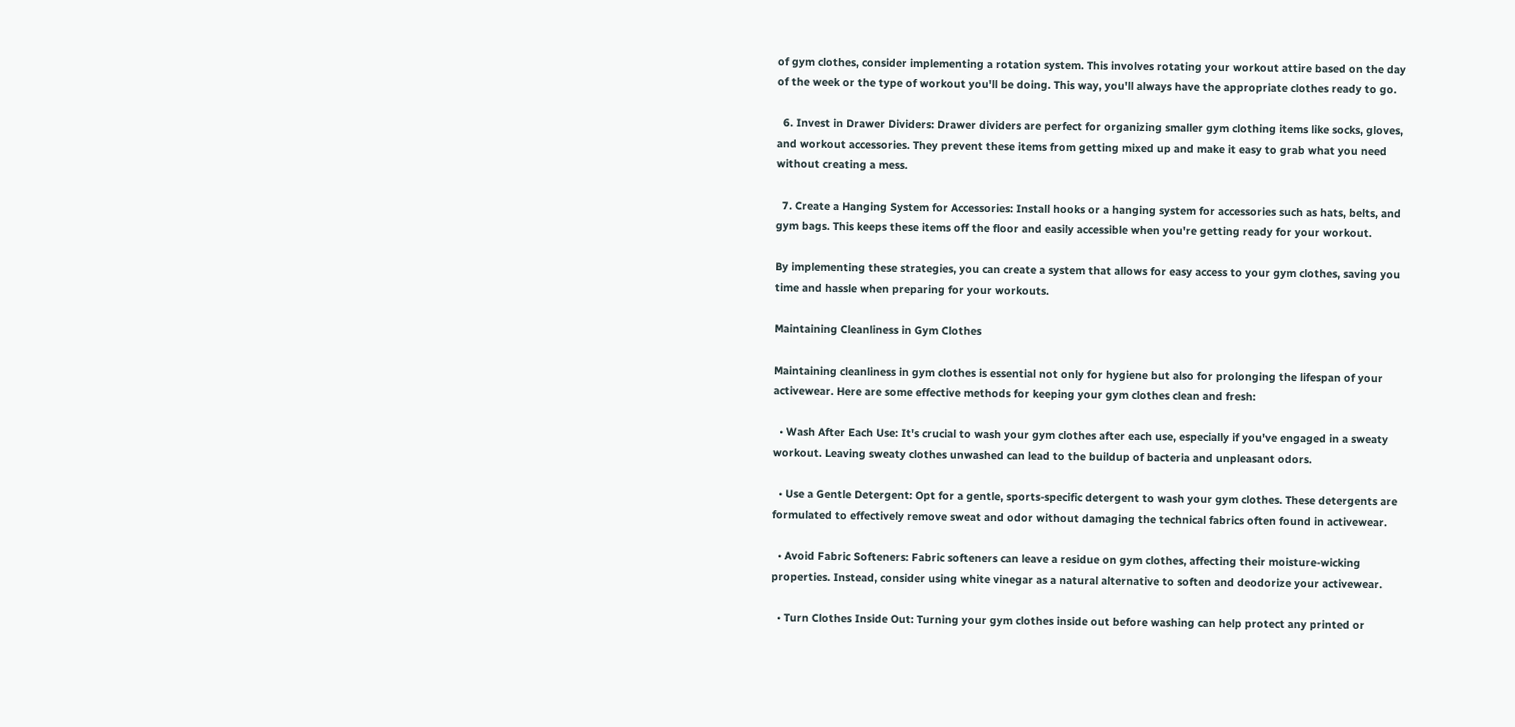of gym clothes, consider implementing a rotation system. This involves rotating your workout attire based on the day of the week or the type of workout you'll be doing. This way, you'll always have the appropriate clothes ready to go.

  6. Invest in Drawer Dividers: Drawer dividers are perfect for organizing smaller gym clothing items like socks, gloves, and workout accessories. They prevent these items from getting mixed up and make it easy to grab what you need without creating a mess.

  7. Create a Hanging System for Accessories: Install hooks or a hanging system for accessories such as hats, belts, and gym bags. This keeps these items off the floor and easily accessible when you're getting ready for your workout.

By implementing these strategies, you can create a system that allows for easy access to your gym clothes, saving you time and hassle when preparing for your workouts.

Maintaining Cleanliness in Gym Clothes

Maintaining cleanliness in gym clothes is essential not only for hygiene but also for prolonging the lifespan of your activewear. Here are some effective methods for keeping your gym clothes clean and fresh:

  • Wash After Each Use: It's crucial to wash your gym clothes after each use, especially if you've engaged in a sweaty workout. Leaving sweaty clothes unwashed can lead to the buildup of bacteria and unpleasant odors.

  • Use a Gentle Detergent: Opt for a gentle, sports-specific detergent to wash your gym clothes. These detergents are formulated to effectively remove sweat and odor without damaging the technical fabrics often found in activewear.

  • Avoid Fabric Softeners: Fabric softeners can leave a residue on gym clothes, affecting their moisture-wicking properties. Instead, consider using white vinegar as a natural alternative to soften and deodorize your activewear.

  • Turn Clothes Inside Out: Turning your gym clothes inside out before washing can help protect any printed or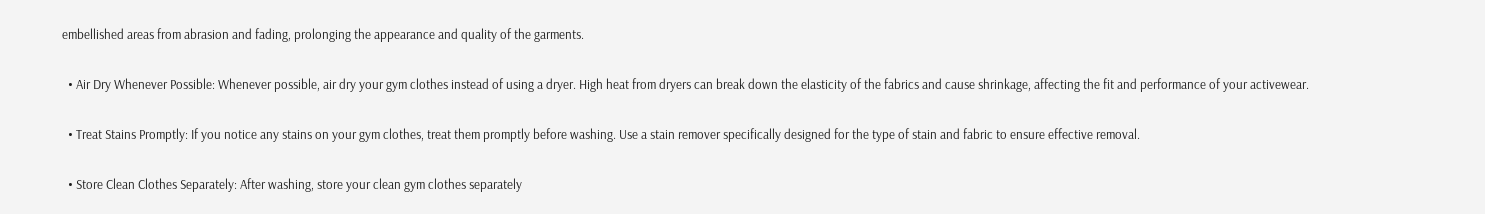embellished areas from abrasion and fading, prolonging the appearance and quality of the garments.

  • Air Dry Whenever Possible: Whenever possible, air dry your gym clothes instead of using a dryer. High heat from dryers can break down the elasticity of the fabrics and cause shrinkage, affecting the fit and performance of your activewear.

  • Treat Stains Promptly: If you notice any stains on your gym clothes, treat them promptly before washing. Use a stain remover specifically designed for the type of stain and fabric to ensure effective removal.

  • Store Clean Clothes Separately: After washing, store your clean gym clothes separately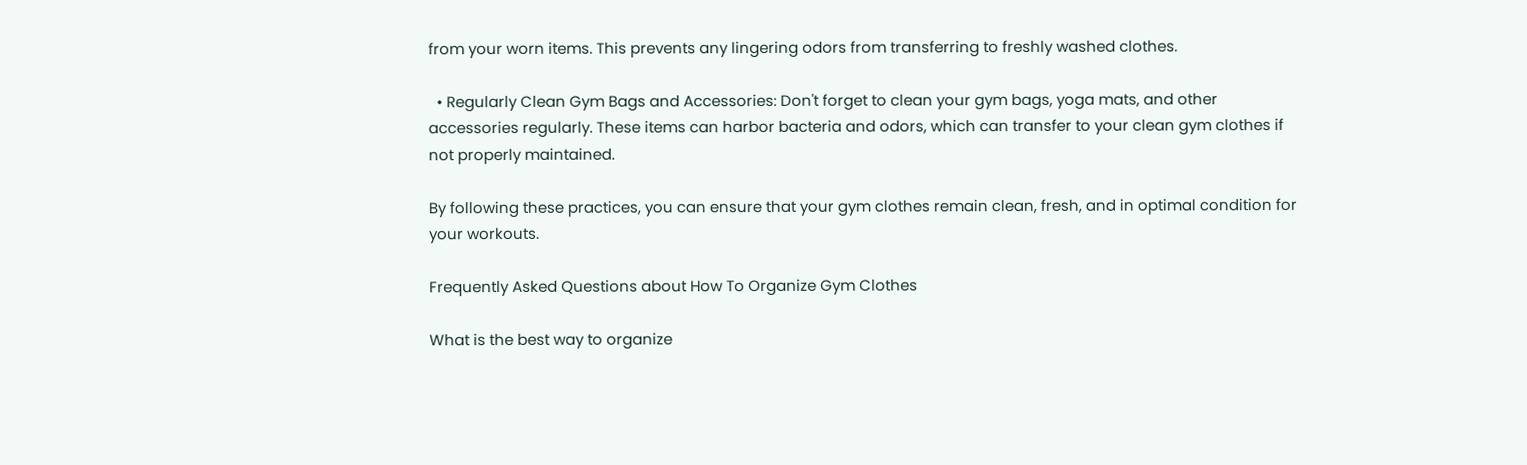from your worn items. This prevents any lingering odors from transferring to freshly washed clothes.

  • Regularly Clean Gym Bags and Accessories: Don't forget to clean your gym bags, yoga mats, and other accessories regularly. These items can harbor bacteria and odors, which can transfer to your clean gym clothes if not properly maintained.

By following these practices, you can ensure that your gym clothes remain clean, fresh, and in optimal condition for your workouts.

Frequently Asked Questions about How To Organize Gym Clothes

What is the best way to organize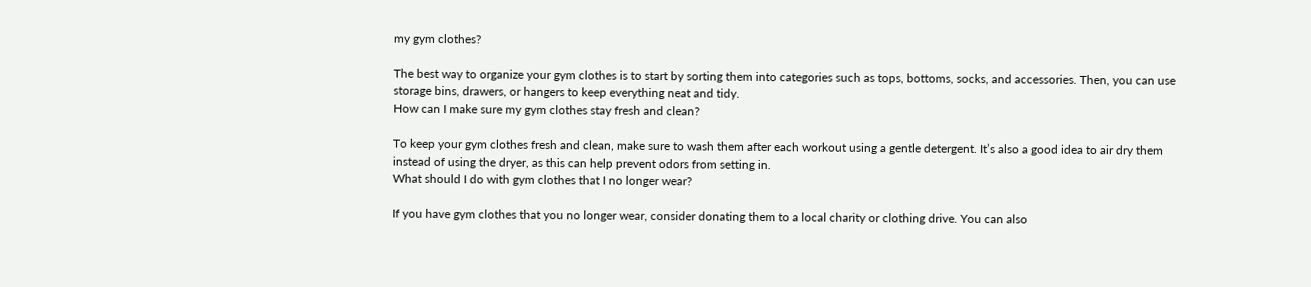my gym clothes?

The best way to organize your gym clothes is to start by sorting them into categories such as tops, bottoms, socks, and accessories. Then, you can use storage bins, drawers, or hangers to keep everything neat and tidy.
How can I make sure my gym clothes stay fresh and clean?

To keep your gym clothes fresh and clean, make sure to wash them after each workout using a gentle detergent. It’s also a good idea to air dry them instead of using the dryer, as this can help prevent odors from setting in.
What should I do with gym clothes that I no longer wear?

If you have gym clothes that you no longer wear, consider donating them to a local charity or clothing drive. You can also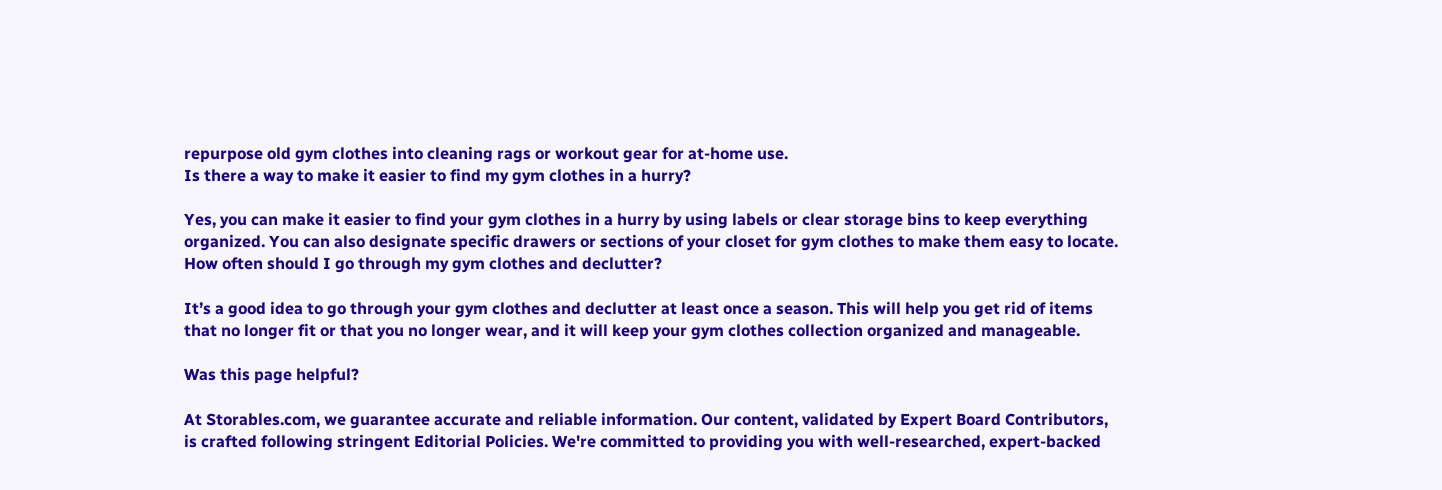repurpose old gym clothes into cleaning rags or workout gear for at-home use.
Is there a way to make it easier to find my gym clothes in a hurry?

Yes, you can make it easier to find your gym clothes in a hurry by using labels or clear storage bins to keep everything organized. You can also designate specific drawers or sections of your closet for gym clothes to make them easy to locate.
How often should I go through my gym clothes and declutter?

It’s a good idea to go through your gym clothes and declutter at least once a season. This will help you get rid of items that no longer fit or that you no longer wear, and it will keep your gym clothes collection organized and manageable.

Was this page helpful?

At Storables.com, we guarantee accurate and reliable information. Our content, validated by Expert Board Contributors, is crafted following stringent Editorial Policies. We're committed to providing you with well-researched, expert-backed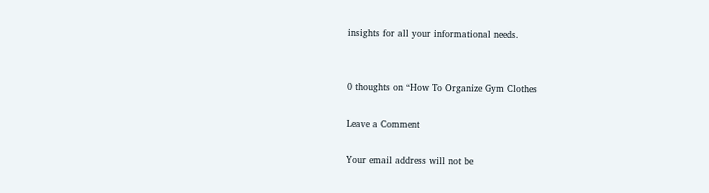insights for all your informational needs.


0 thoughts on “How To Organize Gym Clothes

Leave a Comment

Your email address will not be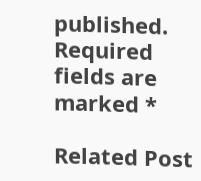published. Required fields are marked *

Related Post